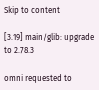Skip to content

[3.19] main/glib: upgrade to 2.78.3

omni requested to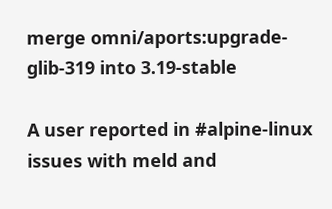merge omni/aports:upgrade-glib-319 into 3.19-stable

A user reported in #alpine-linux issues with meld and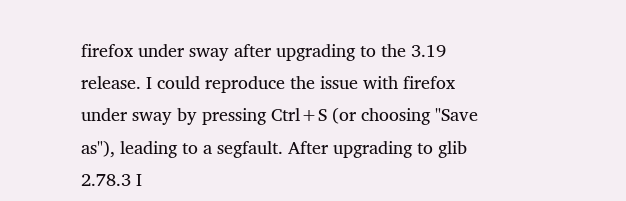firefox under sway after upgrading to the 3.19 release. I could reproduce the issue with firefox under sway by pressing Ctrl+S (or choosing "Save as"), leading to a segfault. After upgrading to glib 2.78.3 I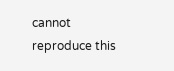cannot reproduce this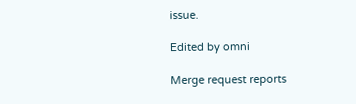issue.

Edited by omni

Merge request reports